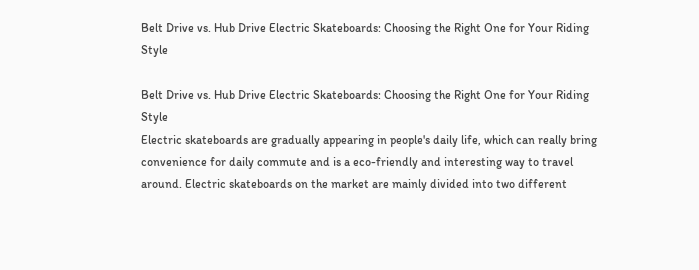Belt Drive vs. Hub Drive Electric Skateboards: Choosing the Right One for Your Riding Style

Belt Drive vs. Hub Drive Electric Skateboards: Choosing the Right One for Your Riding Style
Electric skateboards are gradually appearing in people's daily life, which can really bring convenience for daily commute and is a eco-friendly and interesting way to travel around. Electric skateboards on the market are mainly divided into two different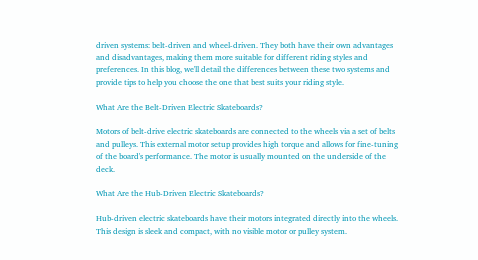driven systems: belt-driven and wheel-driven. They both have their own advantages and disadvantages, making them more suitable for different riding styles and preferences. In this blog, we'll detail the differences between these two systems and provide tips to help you choose the one that best suits your riding style.

What Are the Belt-Driven Electric Skateboards?

Motors of belt-drive electric skateboards are connected to the wheels via a set of belts and pulleys. This external motor setup provides high torque and allows for fine-tuning of the board's performance. The motor is usually mounted on the underside of the deck.

What Are the Hub-Driven Electric Skateboards?

Hub-driven electric skateboards have their motors integrated directly into the wheels. This design is sleek and compact, with no visible motor or pulley system.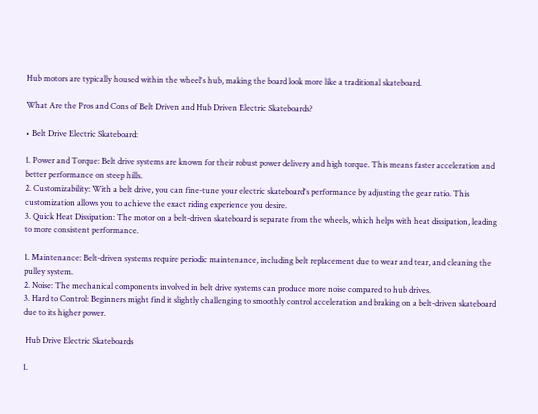Hub motors are typically housed within the wheel's hub, making the board look more like a traditional skateboard.

What Are the Pros and Cons of Belt Driven and Hub Driven Electric Skateboards?

• Belt Drive Electric Skateboard:

1. Power and Torque: Belt drive systems are known for their robust power delivery and high torque. This means faster acceleration and better performance on steep hills.
2. Customizability: With a belt drive, you can fine-tune your electric skateboard's performance by adjusting the gear ratio. This customization allows you to achieve the exact riding experience you desire.
3. Quick Heat Dissipation: The motor on a belt-driven skateboard is separate from the wheels, which helps with heat dissipation, leading to more consistent performance.

1. Maintenance: Belt-driven systems require periodic maintenance, including belt replacement due to wear and tear, and cleaning the pulley system.
2. Noise: The mechanical components involved in belt drive systems can produce more noise compared to hub drives.
3. Hard to Control: Beginners might find it slightly challenging to smoothly control acceleration and braking on a belt-driven skateboard due to its higher power.

 Hub Drive Electric Skateboards

1.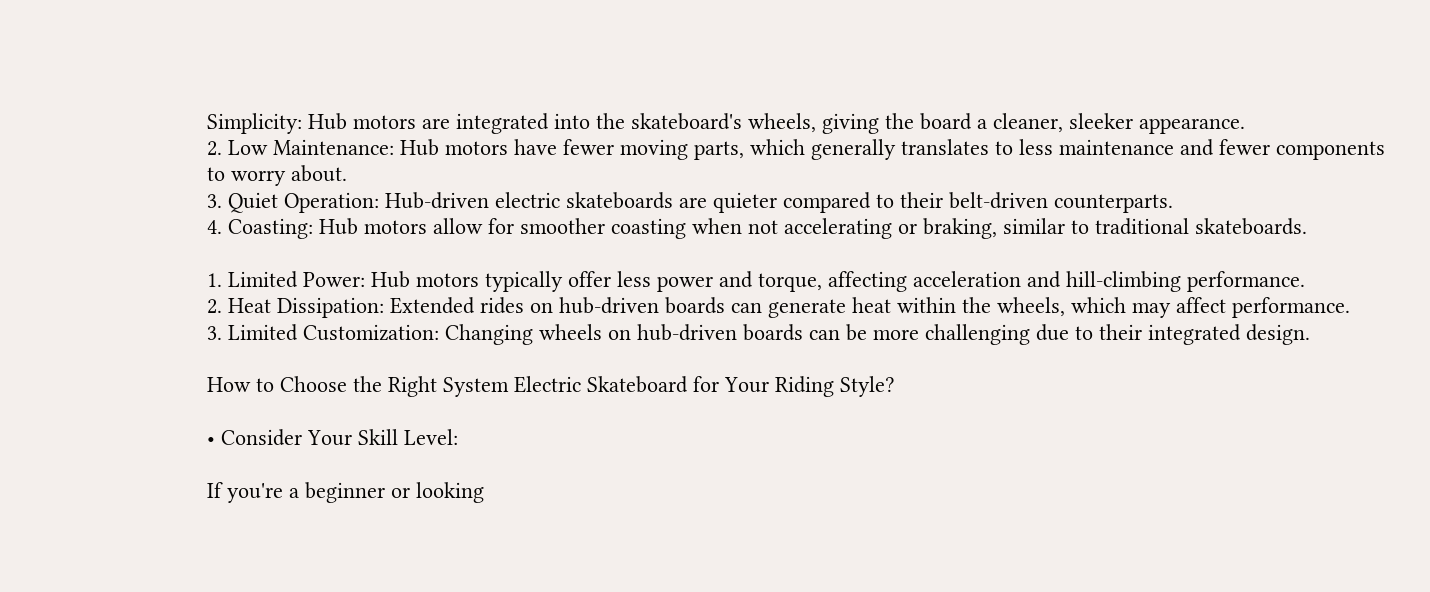Simplicity: Hub motors are integrated into the skateboard's wheels, giving the board a cleaner, sleeker appearance.
2. Low Maintenance: Hub motors have fewer moving parts, which generally translates to less maintenance and fewer components to worry about.
3. Quiet Operation: Hub-driven electric skateboards are quieter compared to their belt-driven counterparts.
4. Coasting: Hub motors allow for smoother coasting when not accelerating or braking, similar to traditional skateboards.

1. Limited Power: Hub motors typically offer less power and torque, affecting acceleration and hill-climbing performance.
2. Heat Dissipation: Extended rides on hub-driven boards can generate heat within the wheels, which may affect performance.
3. Limited Customization: Changing wheels on hub-driven boards can be more challenging due to their integrated design.

How to Choose the Right System Electric Skateboard for Your Riding Style?

• Consider Your Skill Level:

If you're a beginner or looking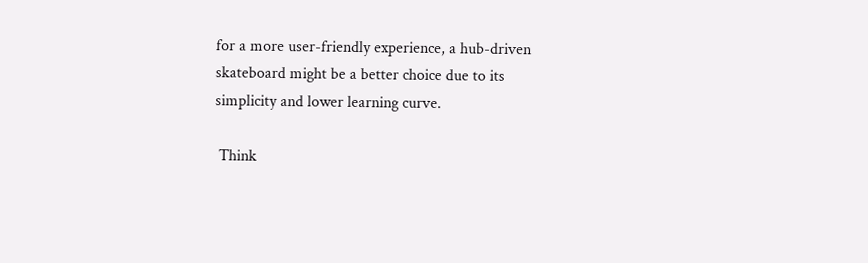for a more user-friendly experience, a hub-driven skateboard might be a better choice due to its simplicity and lower learning curve.

 Think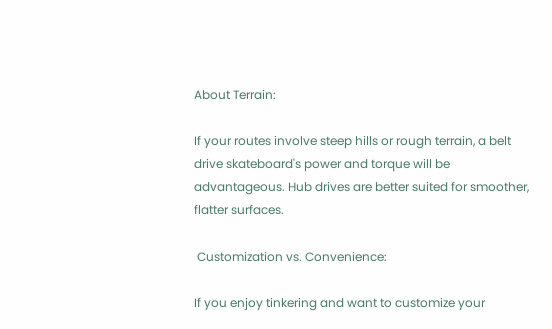About Terrain:

If your routes involve steep hills or rough terrain, a belt drive skateboard's power and torque will be advantageous. Hub drives are better suited for smoother, flatter surfaces.

 Customization vs. Convenience:

If you enjoy tinkering and want to customize your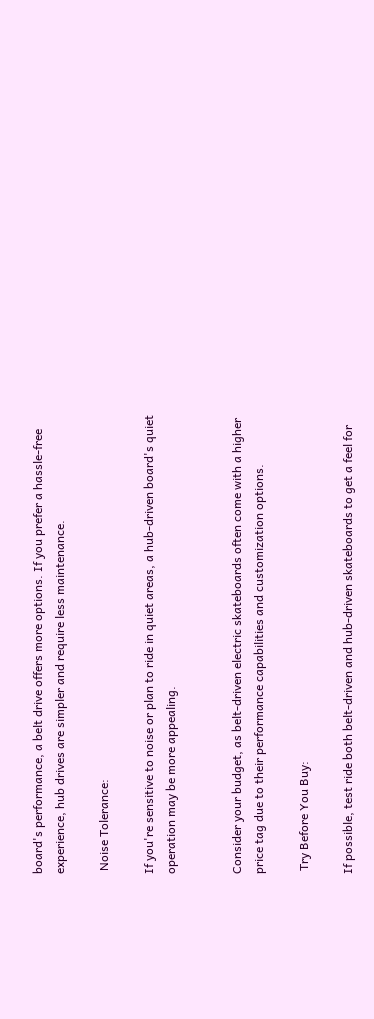board's performance, a belt drive offers more options. If you prefer a hassle-free experience, hub drives are simpler and require less maintenance.

 Noise Tolerance:

If you're sensitive to noise or plan to ride in quiet areas, a hub-driven board's quiet operation may be more appealing.


Consider your budget, as belt-driven electric skateboards often come with a higher price tag due to their performance capabilities and customization options.

 Try Before You Buy:

If possible, test ride both belt-driven and hub-driven skateboards to get a feel for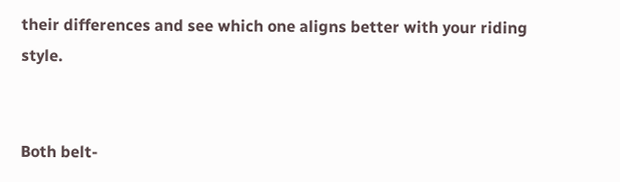their differences and see which one aligns better with your riding style.


Both belt-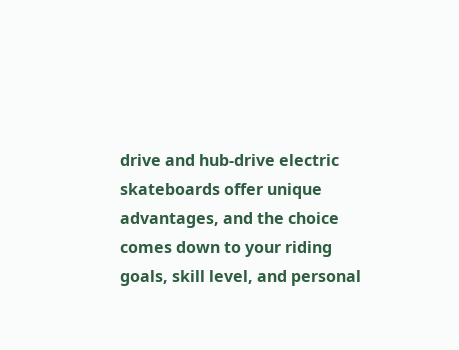drive and hub-drive electric skateboards offer unique advantages, and the choice comes down to your riding goals, skill level, and personal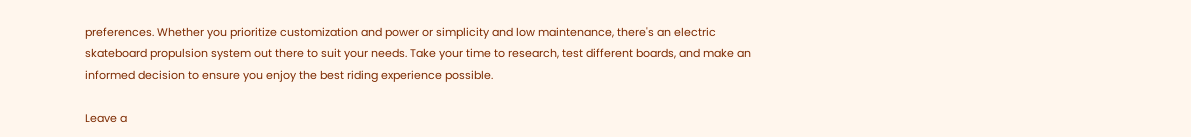preferences. Whether you prioritize customization and power or simplicity and low maintenance, there's an electric skateboard propulsion system out there to suit your needs. Take your time to research, test different boards, and make an informed decision to ensure you enjoy the best riding experience possible.

Leave a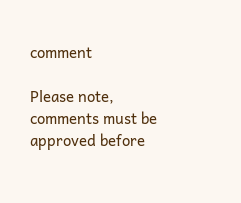comment

Please note, comments must be approved before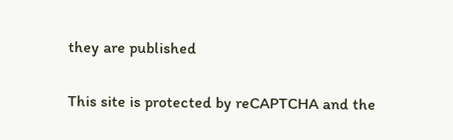they are published

This site is protected by reCAPTCHA and the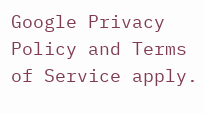Google Privacy Policy and Terms of Service apply.